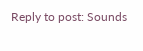Reply to post: Sounds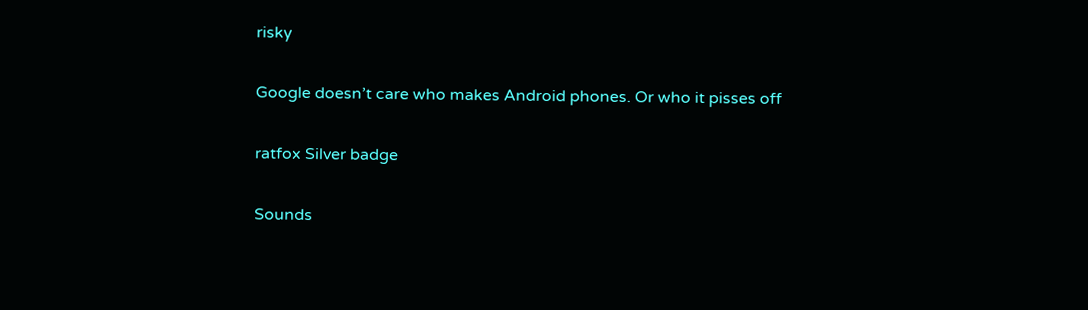risky

Google doesn’t care who makes Android phones. Or who it pisses off

ratfox Silver badge

Sounds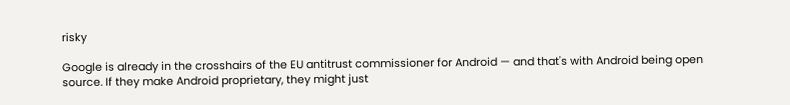risky

Google is already in the crosshairs of the EU antitrust commissioner for Android — and that's with Android being open source. If they make Android proprietary, they might just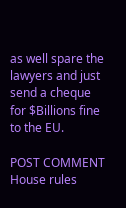as well spare the lawyers and just send a cheque for $Billions fine to the EU.

POST COMMENT House rules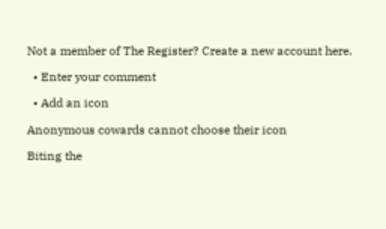Not a member of The Register? Create a new account here.

  • Enter your comment

  • Add an icon

Anonymous cowards cannot choose their icon

Biting the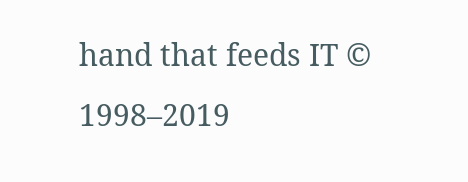hand that feeds IT © 1998–2019